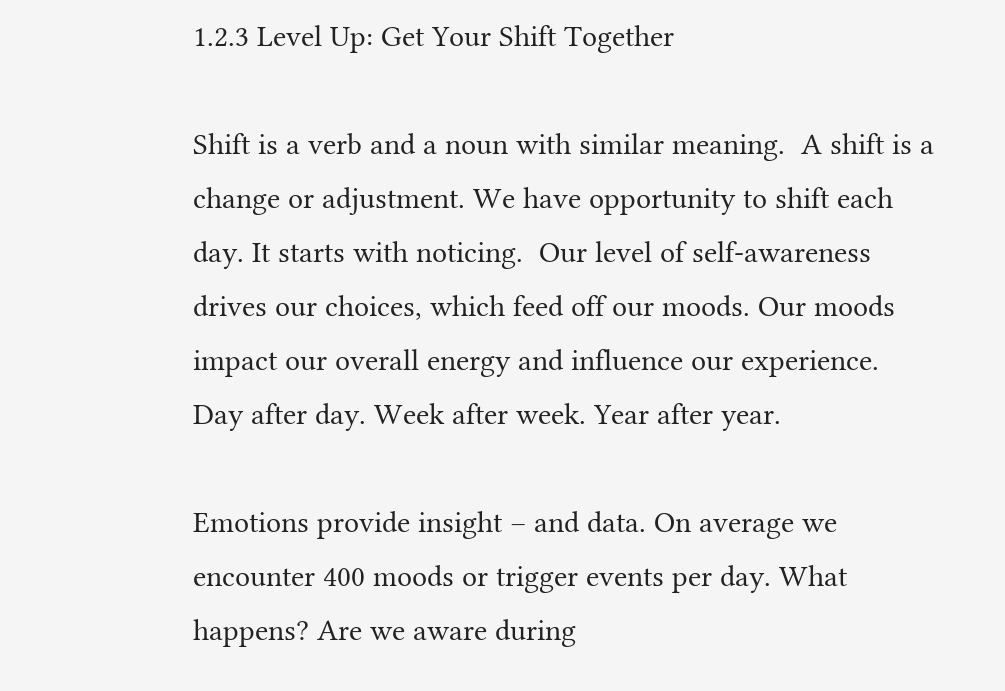1.2.3 Level Up: Get Your Shift Together

Shift is a verb and a noun with similar meaning.  A shift is a change or adjustment. We have opportunity to shift each day. It starts with noticing.  Our level of self-awareness drives our choices, which feed off our moods. Our moods impact our overall energy and influence our experience. Day after day. Week after week. Year after year.

Emotions provide insight – and data. On average we encounter 400 moods or trigger events per day. What happens? Are we aware during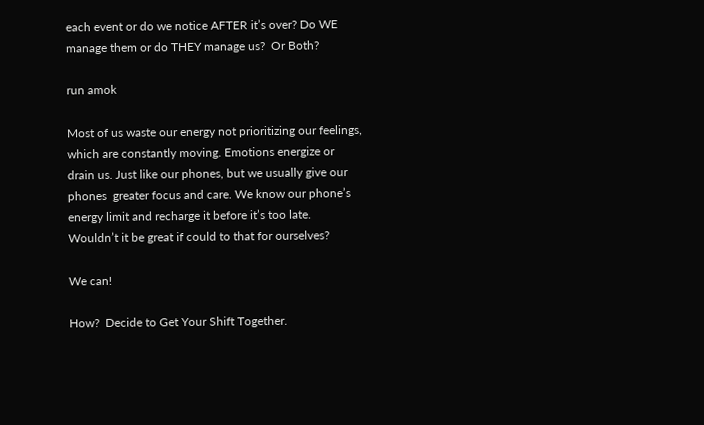each event or do we notice AFTER it’s over? Do WE manage them or do THEY manage us?  Or Both?

run amok

Most of us waste our energy not prioritizing our feelings, which are constantly moving. Emotions energize or drain us. Just like our phones, but we usually give our phones  greater focus and care. We know our phone’s energy limit and recharge it before it’s too late. Wouldn’t it be great if could to that for ourselves?

We can!

How?  Decide to Get Your Shift Together.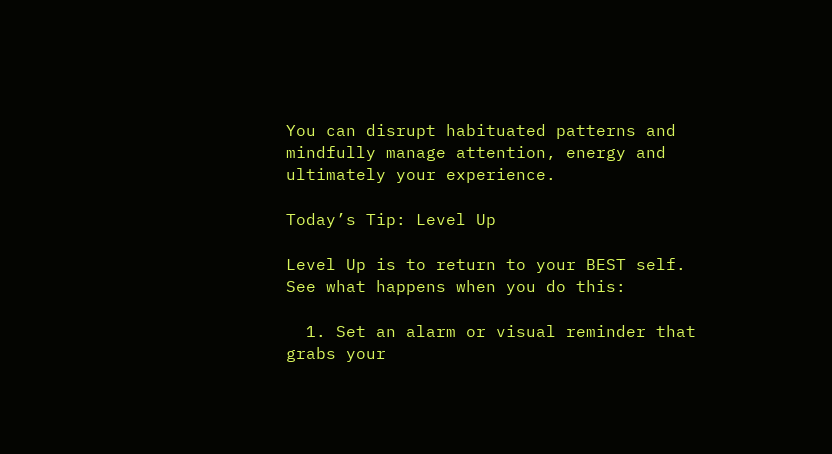You can disrupt habituated patterns and mindfully manage attention, energy and ultimately your experience.

Today’s Tip: Level Up

Level Up is to return to your BEST self. See what happens when you do this:

  1. Set an alarm or visual reminder that grabs your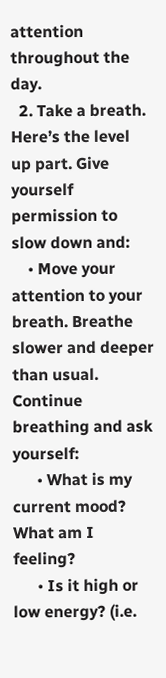attention throughout the day.
  2. Take a breath. Here’s the level up part. Give yourself permission to slow down and:
    • Move your attention to your breath. Breathe slower and deeper than usual. Continue breathing and ask yourself:
      • What is my current mood? What am I feeling?
      • Is it high or low energy? (i.e.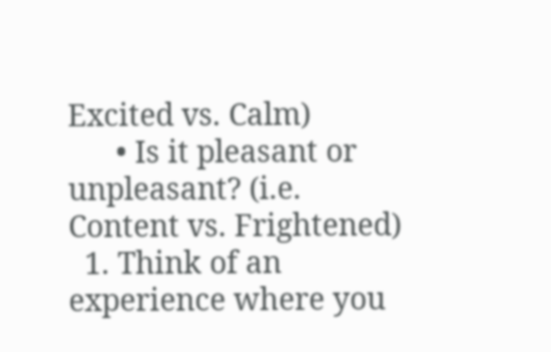Excited vs. Calm)
      • Is it pleasant or unpleasant? (i.e. Content vs. Frightened)
  1. Think of an experience where you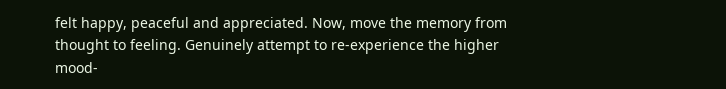felt happy, peaceful and appreciated. Now, move the memory from thought to feeling. Genuinely attempt to re-experience the higher mood-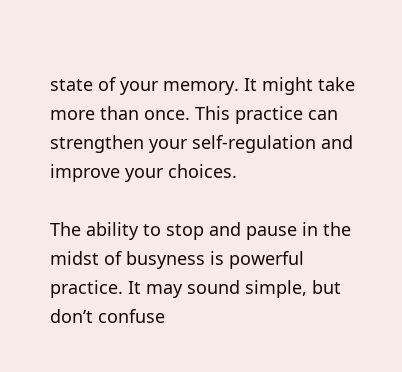state of your memory. It might take more than once. This practice can strengthen your self-regulation and improve your choices.

The ability to stop and pause in the midst of busyness is powerful practice. It may sound simple, but don’t confuse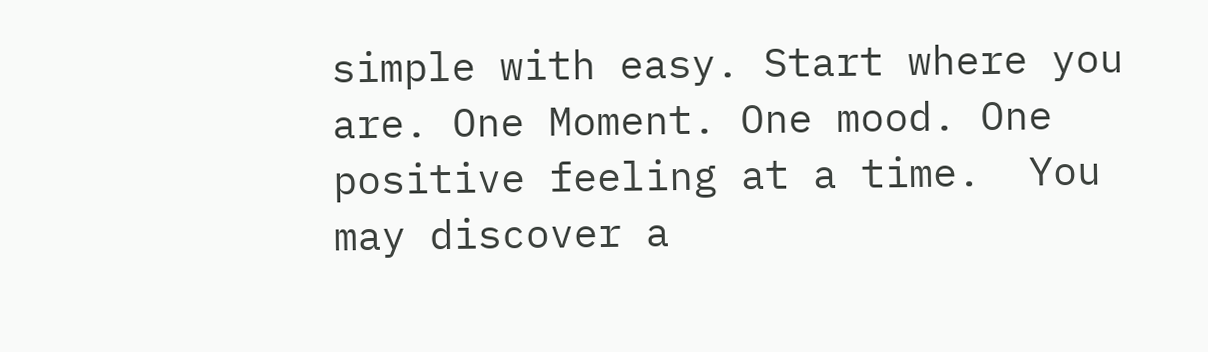simple with easy. Start where you are. One Moment. One mood. One positive feeling at a time.  You may discover a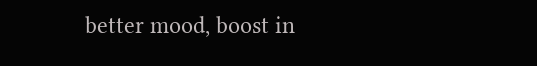better mood, boost in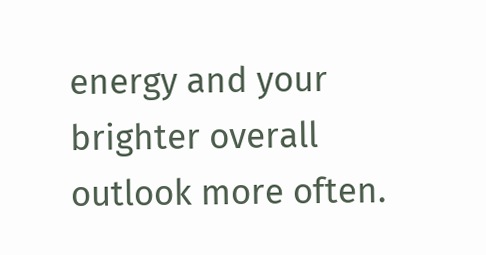energy and your brighter overall outlook more often.